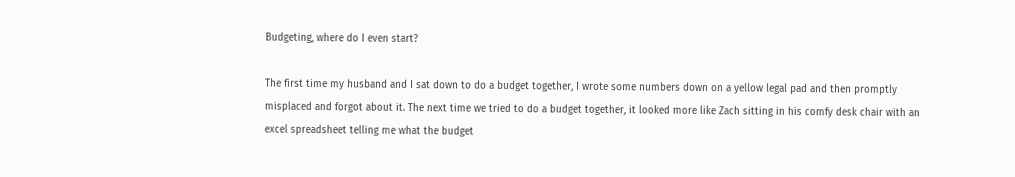Budgeting, where do I even start?

The first time my husband and I sat down to do a budget together, I wrote some numbers down on a yellow legal pad and then promptly misplaced and forgot about it. The next time we tried to do a budget together, it looked more like Zach sitting in his comfy desk chair with an excel spreadsheet telling me what the budget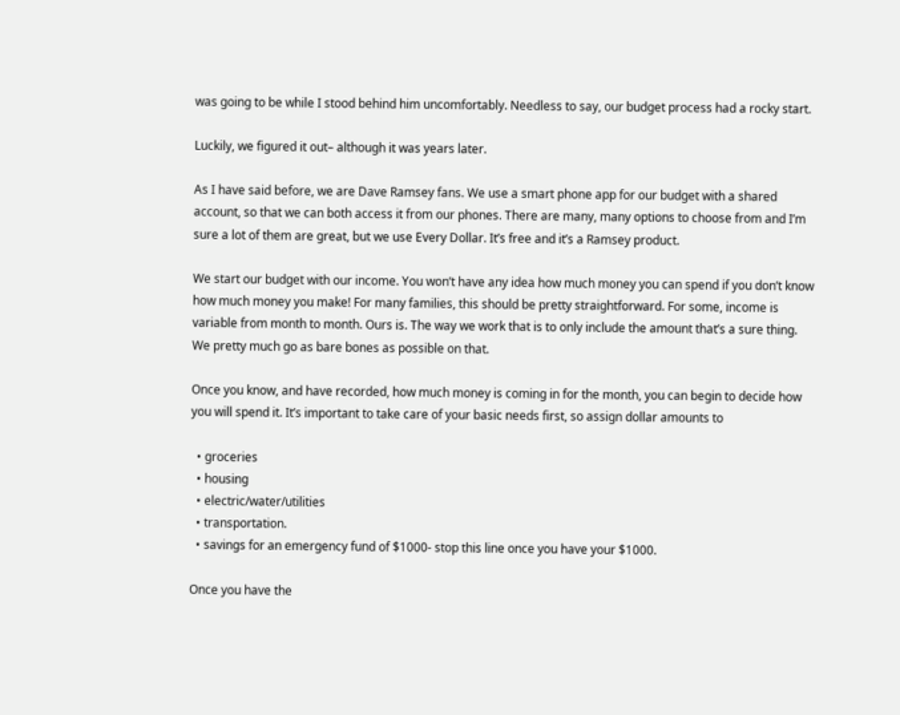was going to be while I stood behind him uncomfortably. Needless to say, our budget process had a rocky start.

Luckily, we figured it out– although it was years later.

As I have said before, we are Dave Ramsey fans. We use a smart phone app for our budget with a shared account, so that we can both access it from our phones. There are many, many options to choose from and I’m sure a lot of them are great, but we use Every Dollar. It’s free and it’s a Ramsey product.

We start our budget with our income. You won’t have any idea how much money you can spend if you don’t know how much money you make! For many families, this should be pretty straightforward. For some, income is variable from month to month. Ours is. The way we work that is to only include the amount that’s a sure thing. We pretty much go as bare bones as possible on that.

Once you know, and have recorded, how much money is coming in for the month, you can begin to decide how you will spend it. It’s important to take care of your basic needs first, so assign dollar amounts to

  • groceries
  • housing
  • electric/water/utilities
  • transportation.
  • savings for an emergency fund of $1000- stop this line once you have your $1000.

Once you have the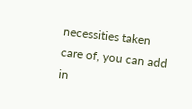necessities taken care of, you can add in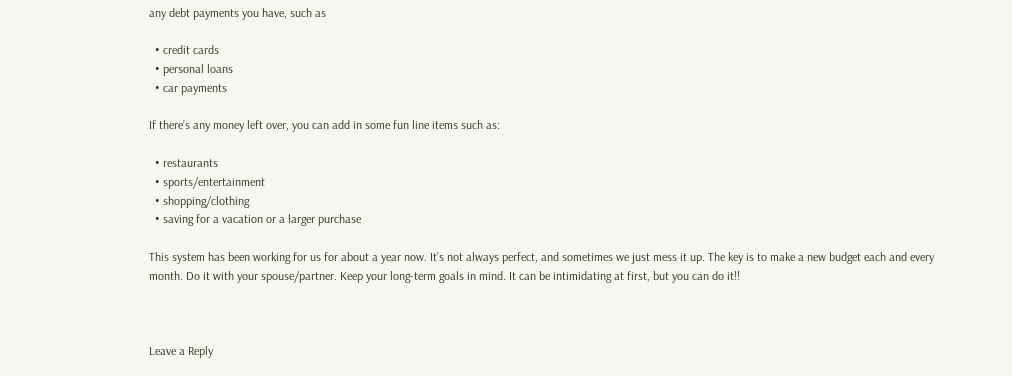any debt payments you have, such as

  • credit cards
  • personal loans
  • car payments

If there’s any money left over, you can add in some fun line items such as:

  • restaurants
  • sports/entertainment
  • shopping/clothing
  • saving for a vacation or a larger purchase

This system has been working for us for about a year now. It’s not always perfect, and sometimes we just mess it up. The key is to make a new budget each and every month. Do it with your spouse/partner. Keep your long-term goals in mind. It can be intimidating at first, but you can do it!!



Leave a Reply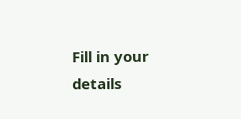Fill in your details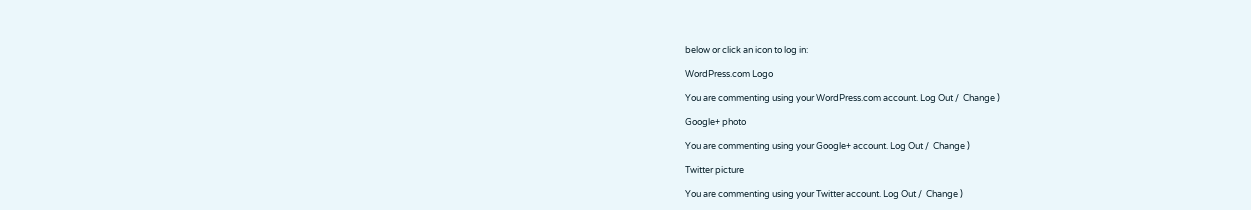below or click an icon to log in:

WordPress.com Logo

You are commenting using your WordPress.com account. Log Out /  Change )

Google+ photo

You are commenting using your Google+ account. Log Out /  Change )

Twitter picture

You are commenting using your Twitter account. Log Out /  Change )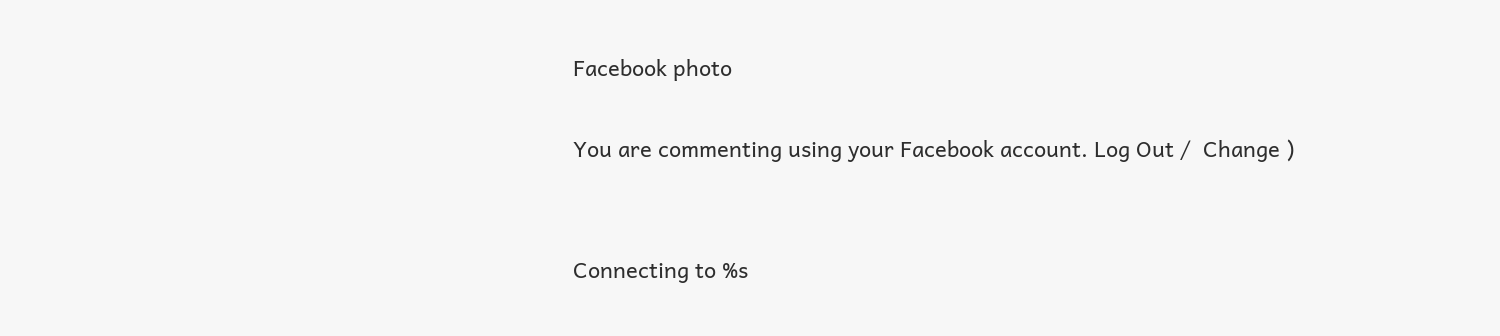Facebook photo

You are commenting using your Facebook account. Log Out /  Change )


Connecting to %s